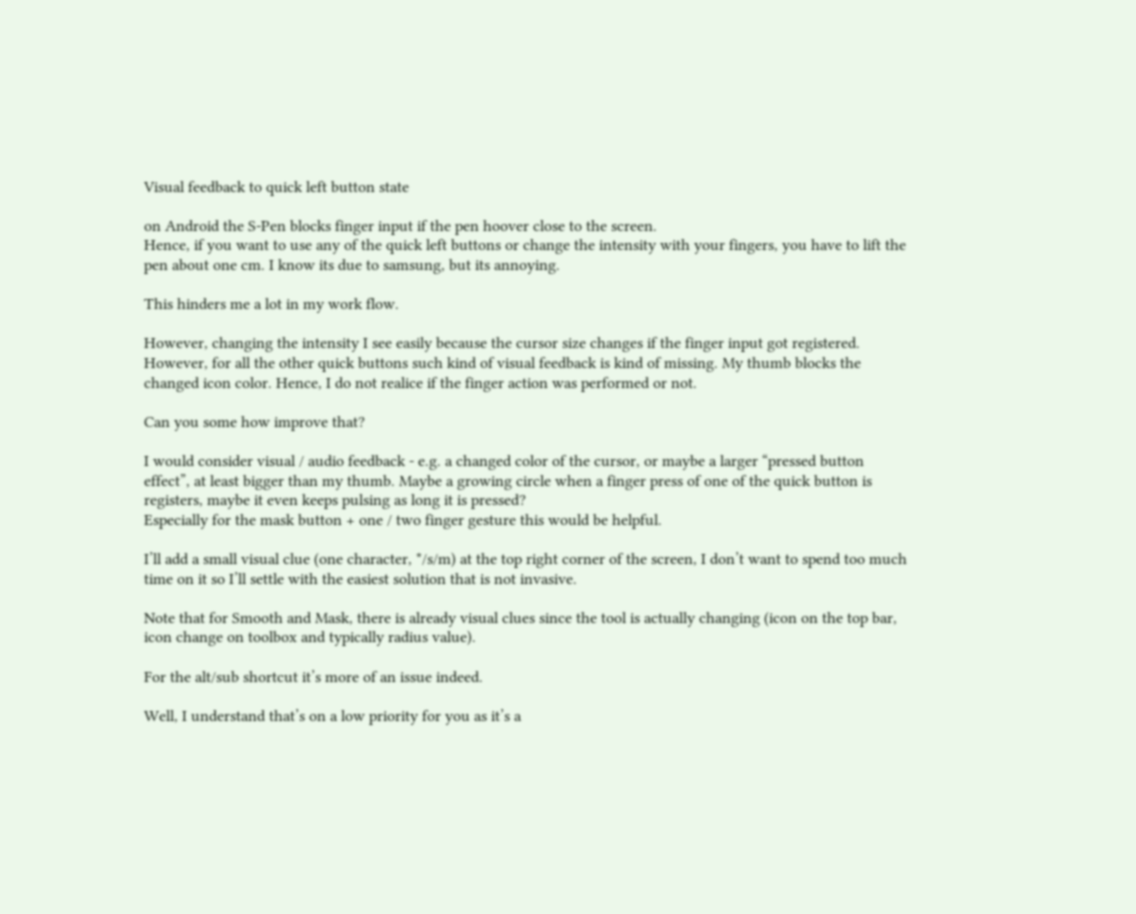Visual feedback to quick left button state

on Android the S-Pen blocks finger input if the pen hoover close to the screen.
Hence, if you want to use any of the quick left buttons or change the intensity with your fingers, you have to lift the pen about one cm. I know its due to samsung, but its annoying.

This hinders me a lot in my work flow.

However, changing the intensity I see easily because the cursor size changes if the finger input got registered. However, for all the other quick buttons such kind of visual feedback is kind of missing. My thumb blocks the changed icon color. Hence, I do not realice if the finger action was performed or not.

Can you some how improve that?

I would consider visual / audio feedback - e.g. a changed color of the cursor, or maybe a larger “pressed button effect”, at least bigger than my thumb. Maybe a growing circle when a finger press of one of the quick button is registers, maybe it even keeps pulsing as long it is pressed?
Especially for the mask button + one / two finger gesture this would be helpful.

I’ll add a small visual clue (one character, */s/m) at the top right corner of the screen, I don’t want to spend too much time on it so I’ll settle with the easiest solution that is not invasive.

Note that for Smooth and Mask, there is already visual clues since the tool is actually changing (icon on the top bar, icon change on toolbox and typically radius value).

For the alt/sub shortcut it’s more of an issue indeed.

Well, I understand that’s on a low priority for you as it’s a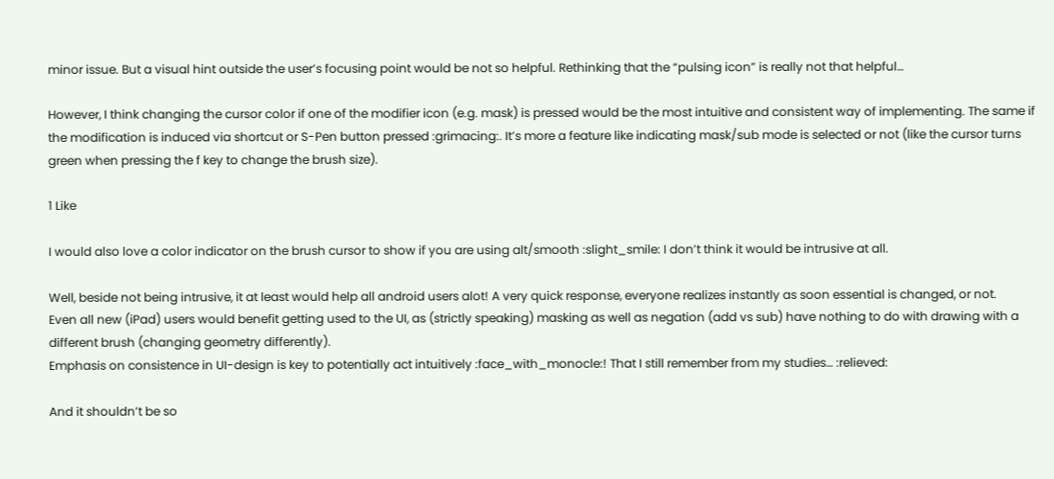minor issue. But a visual hint outside the user’s focusing point would be not so helpful. Rethinking that the “pulsing icon” is really not that helpful…

However, I think changing the cursor color if one of the modifier icon (e.g. mask) is pressed would be the most intuitive and consistent way of implementing. The same if the modification is induced via shortcut or S-Pen button pressed :grimacing:. It’s more a feature like indicating mask/sub mode is selected or not (like the cursor turns green when pressing the f key to change the brush size).

1 Like

I would also love a color indicator on the brush cursor to show if you are using alt/smooth :slight_smile: I don’t think it would be intrusive at all.

Well, beside not being intrusive, it at least would help all android users alot! A very quick response, everyone realizes instantly as soon essential is changed, or not.
Even all new (iPad) users would benefit getting used to the UI, as (strictly speaking) masking as well as negation (add vs sub) have nothing to do with drawing with a different brush (changing geometry differently).
Emphasis on consistence in UI-design is key to potentially act intuitively :face_with_monocle:! That I still remember from my studies… :relieved:

And it shouldn’t be so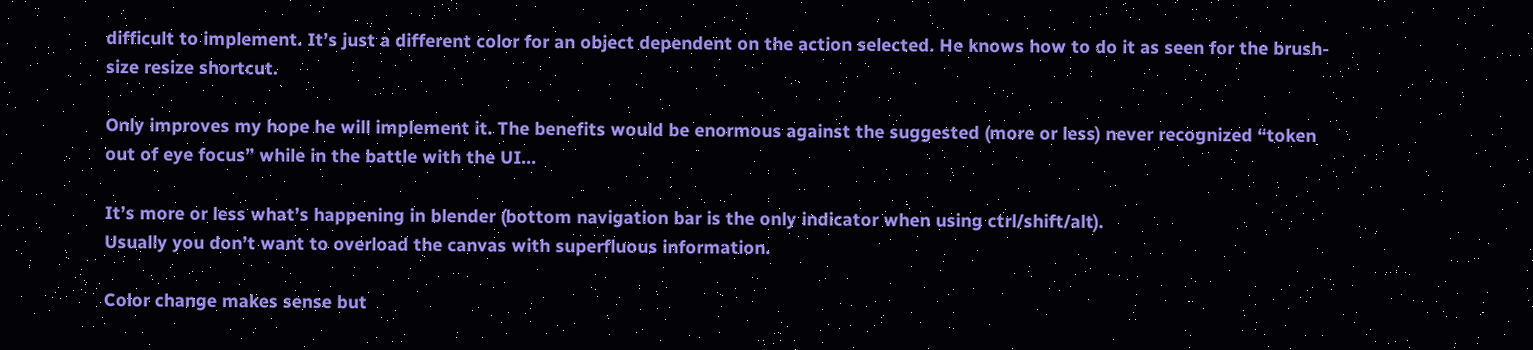difficult to implement. It’s just a different color for an object dependent on the action selected. He knows how to do it as seen for the brush-size resize shortcut.

Only improves my hope he will implement it. The benefits would be enormous against the suggested (more or less) never recognized “token out of eye focus” while in the battle with the UI…

It’s more or less what’s happening in blender (bottom navigation bar is the only indicator when using ctrl/shift/alt).
Usually you don’t want to overload the canvas with superfluous information.

Color change makes sense but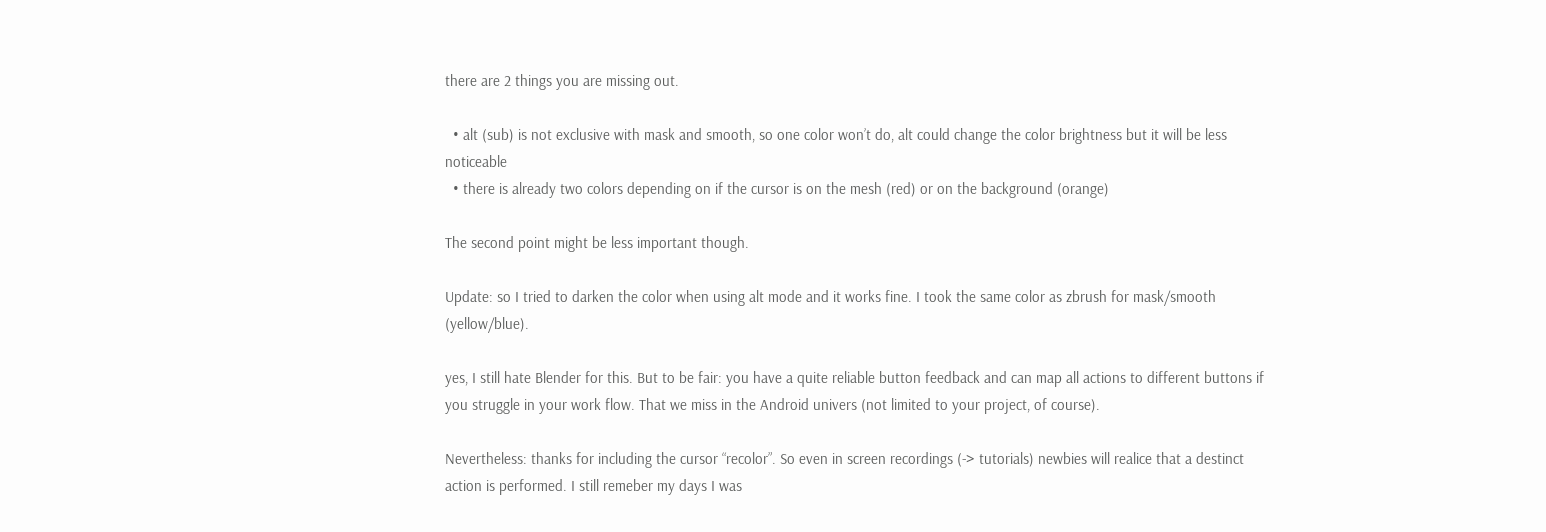there are 2 things you are missing out.

  • alt (sub) is not exclusive with mask and smooth, so one color won’t do, alt could change the color brightness but it will be less noticeable
  • there is already two colors depending on if the cursor is on the mesh (red) or on the background (orange)

The second point might be less important though.

Update: so I tried to darken the color when using alt mode and it works fine. I took the same color as zbrush for mask/smooth (yellow/blue).

yes, I still hate Blender for this. But to be fair: you have a quite reliable button feedback and can map all actions to different buttons if you struggle in your work flow. That we miss in the Android univers (not limited to your project, of course).

Nevertheless: thanks for including the cursor “recolor”. So even in screen recordings (-> tutorials) newbies will realice that a destinct action is performed. I still remeber my days I was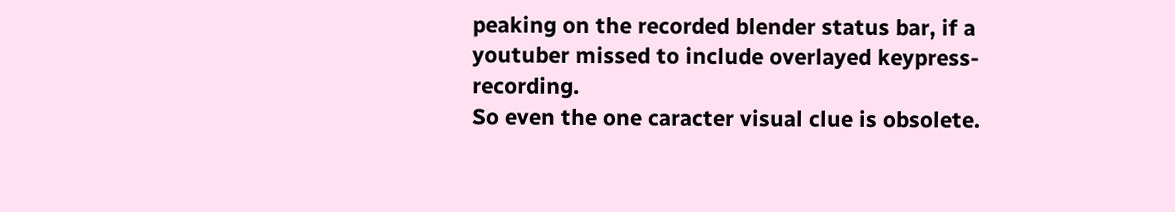peaking on the recorded blender status bar, if a youtuber missed to include overlayed keypress-recording.
So even the one caracter visual clue is obsolete.